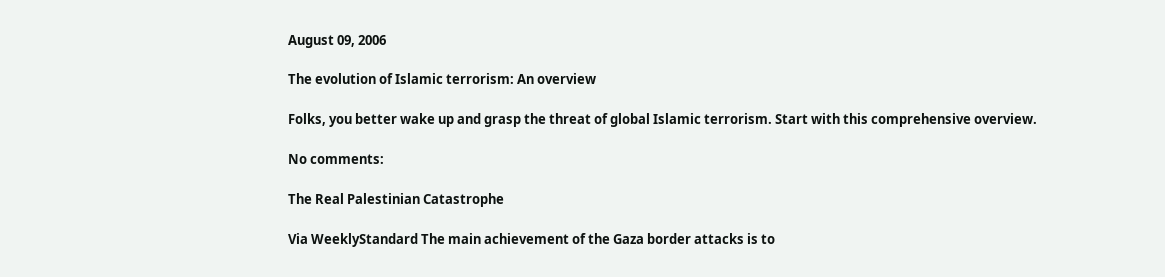August 09, 2006

The evolution of Islamic terrorism: An overview

Folks, you better wake up and grasp the threat of global Islamic terrorism. Start with this comprehensive overview.

No comments:

The Real Palestinian Catastrophe

Via WeeklyStandard The main achievement of the Gaza border attacks is to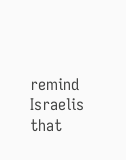remind Israelis that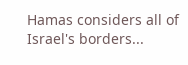Hamas considers all of Israel's borders...